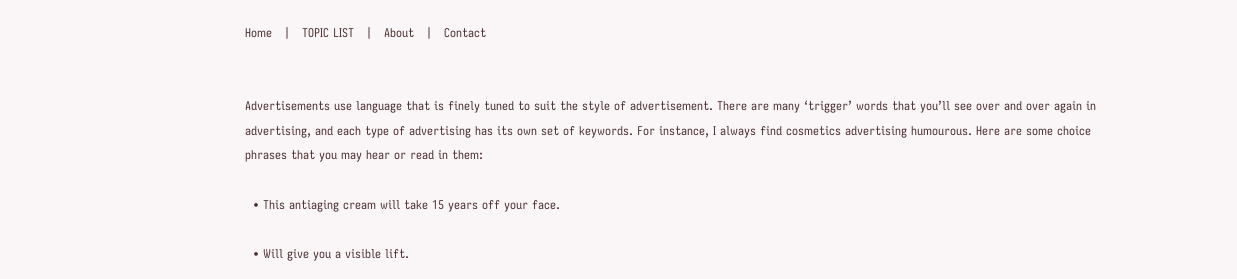Home   |   TOPIC LIST   |   About   |   Contact


Advertisements use language that is finely tuned to suit the style of advertisement. There are many ‘trigger’ words that you’ll see over and over again in advertising, and each type of advertising has its own set of keywords. For instance, I always find cosmetics advertising humourous. Here are some choice phrases that you may hear or read in them:

  • This antiaging cream will take 15 years off your face.

  • Will give you a visible lift.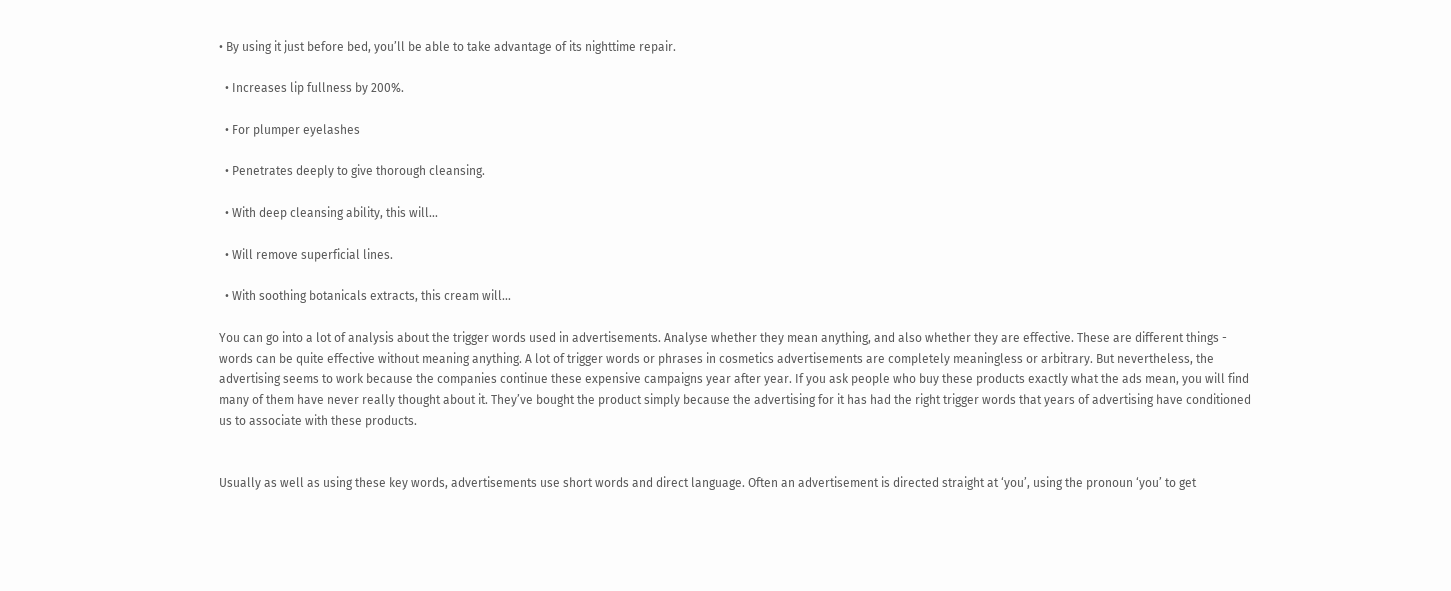• By using it just before bed, you’ll be able to take advantage of its nighttime repair.

  • Increases lip fullness by 200%.

  • For plumper eyelashes

  • Penetrates deeply to give thorough cleansing.

  • With deep cleansing ability, this will...

  • Will remove superficial lines.

  • With soothing botanicals extracts, this cream will...

You can go into a lot of analysis about the trigger words used in advertisements. Analyse whether they mean anything, and also whether they are effective. These are different things - words can be quite effective without meaning anything. A lot of trigger words or phrases in cosmetics advertisements are completely meaningless or arbitrary. But nevertheless, the advertising seems to work because the companies continue these expensive campaigns year after year. If you ask people who buy these products exactly what the ads mean, you will find many of them have never really thought about it. They’ve bought the product simply because the advertising for it has had the right trigger words that years of advertising have conditioned us to associate with these products.


Usually as well as using these key words, advertisements use short words and direct language. Often an advertisement is directed straight at ‘you’, using the pronoun ‘you’ to get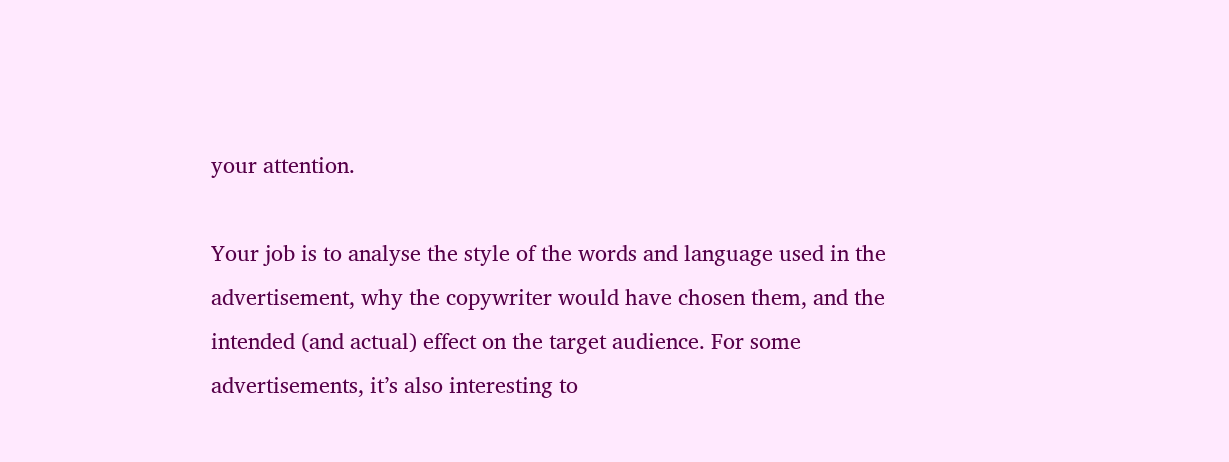your attention.

Your job is to analyse the style of the words and language used in the advertisement, why the copywriter would have chosen them, and the intended (and actual) effect on the target audience. For some advertisements, it’s also interesting to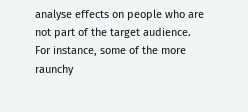analyse effects on people who are not part of the target audience. For instance, some of the more raunchy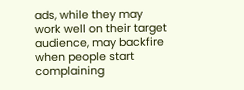ads, while they may work well on their target audience, may backfire when people start complaining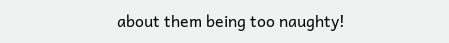about them being too naughty!